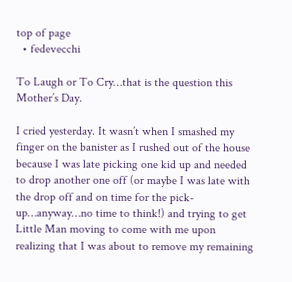top of page
  • fedevecchi

To Laugh or To Cry…that is the question this Mother’s Day.

I cried yesterday. It wasn’t when I smashed my finger on the banister as I rushed out of the house because I was late picking one kid up and needed to drop another one off (or maybe I was late with the drop off and on time for the pick-up…anyway…no time to think!) and trying to get Little Man moving to come with me upon realizing that I was about to remove my remaining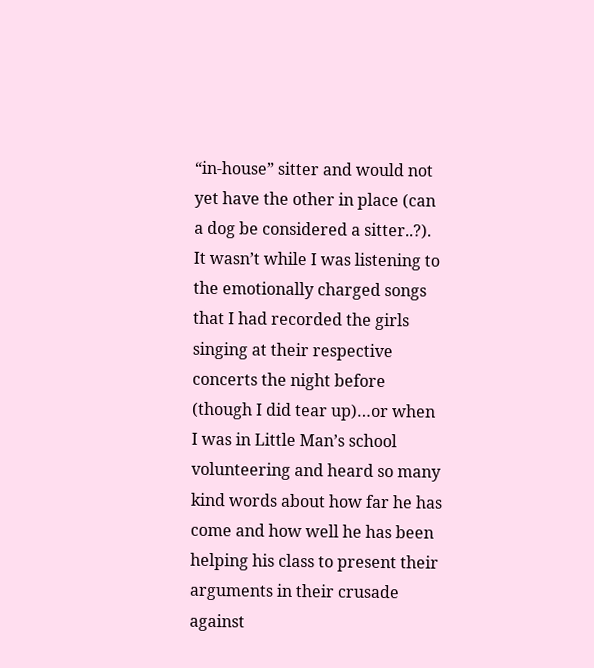“in-house” sitter and would not yet have the other in place (can a dog be considered a sitter..?). It wasn’t while I was listening to the emotionally charged songs that I had recorded the girls singing at their respective concerts the night before (though I did tear up)…or when I was in Little Man’s school volunteering and heard so many kind words about how far he has come and how well he has been helping his class to present their arguments in their crusade against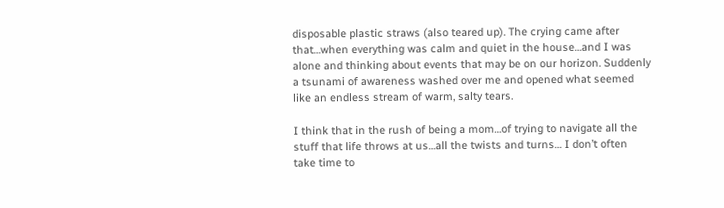disposable plastic straws (also teared up). The crying came after that…when everything was calm and quiet in the house…and I was alone and thinking about events that may be on our horizon. Suddenly a tsunami of awareness washed over me and opened what seemed like an endless stream of warm, salty tears.

I think that in the rush of being a mom…of trying to navigate all the stuff that life throws at us…all the twists and turns… I don’t often take time to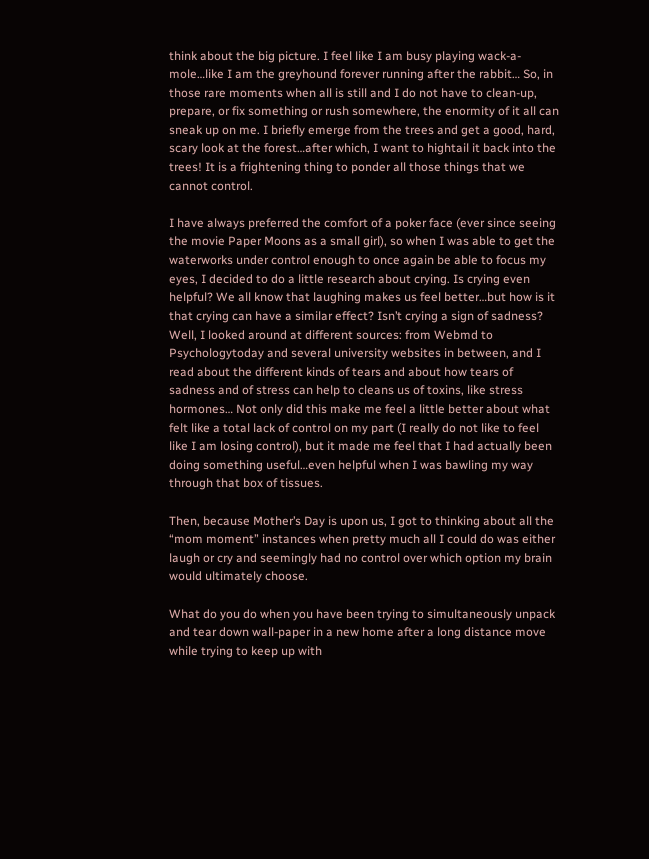think about the big picture. I feel like I am busy playing wack-a-mole…like I am the greyhound forever running after the rabbit… So, in those rare moments when all is still and I do not have to clean-up, prepare, or fix something or rush somewhere, the enormity of it all can sneak up on me. I briefly emerge from the trees and get a good, hard, scary look at the forest…after which, I want to hightail it back into the trees! It is a frightening thing to ponder all those things that we cannot control.

I have always preferred the comfort of a poker face (ever since seeing the movie Paper Moons as a small girl), so when I was able to get the waterworks under control enough to once again be able to focus my eyes, I decided to do a little research about crying. Is crying even helpful? We all know that laughing makes us feel better…but how is it that crying can have a similar effect? Isn’t crying a sign of sadness? Well, I looked around at different sources: from Webmd to Psychologytoday and several university websites in between, and I read about the different kinds of tears and about how tears of sadness and of stress can help to cleans us of toxins, like stress hormones… Not only did this make me feel a little better about what felt like a total lack of control on my part (I really do not like to feel like I am losing control), but it made me feel that I had actually been doing something useful…even helpful when I was bawling my way through that box of tissues.

Then, because Mother’s Day is upon us, I got to thinking about all the “mom moment” instances when pretty much all I could do was either laugh or cry and seemingly had no control over which option my brain would ultimately choose.

What do you do when you have been trying to simultaneously unpack and tear down wall-paper in a new home after a long distance move while trying to keep up with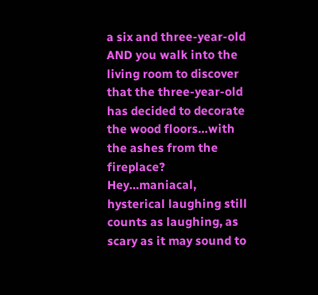a six and three-year-old AND you walk into the living room to discover that the three-year-old has decided to decorate the wood floors…with the ashes from the fireplace? Hey…maniacal, hysterical laughing still counts as laughing, as scary as it may sound to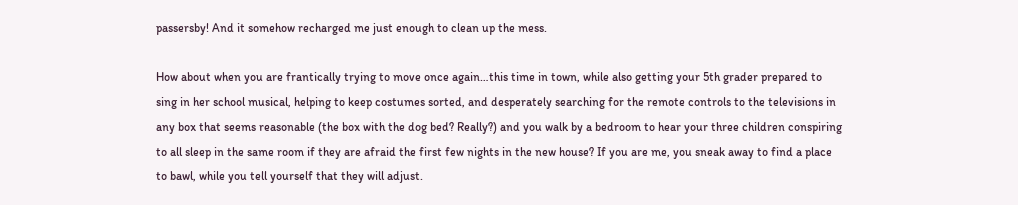passersby! And it somehow recharged me just enough to clean up the mess.

How about when you are frantically trying to move once again…this time in town, while also getting your 5th grader prepared to sing in her school musical, helping to keep costumes sorted, and desperately searching for the remote controls to the televisions in any box that seems reasonable (the box with the dog bed? Really?) and you walk by a bedroom to hear your three children conspiring to all sleep in the same room if they are afraid the first few nights in the new house? If you are me, you sneak away to find a place to bawl, while you tell yourself that they will adjust.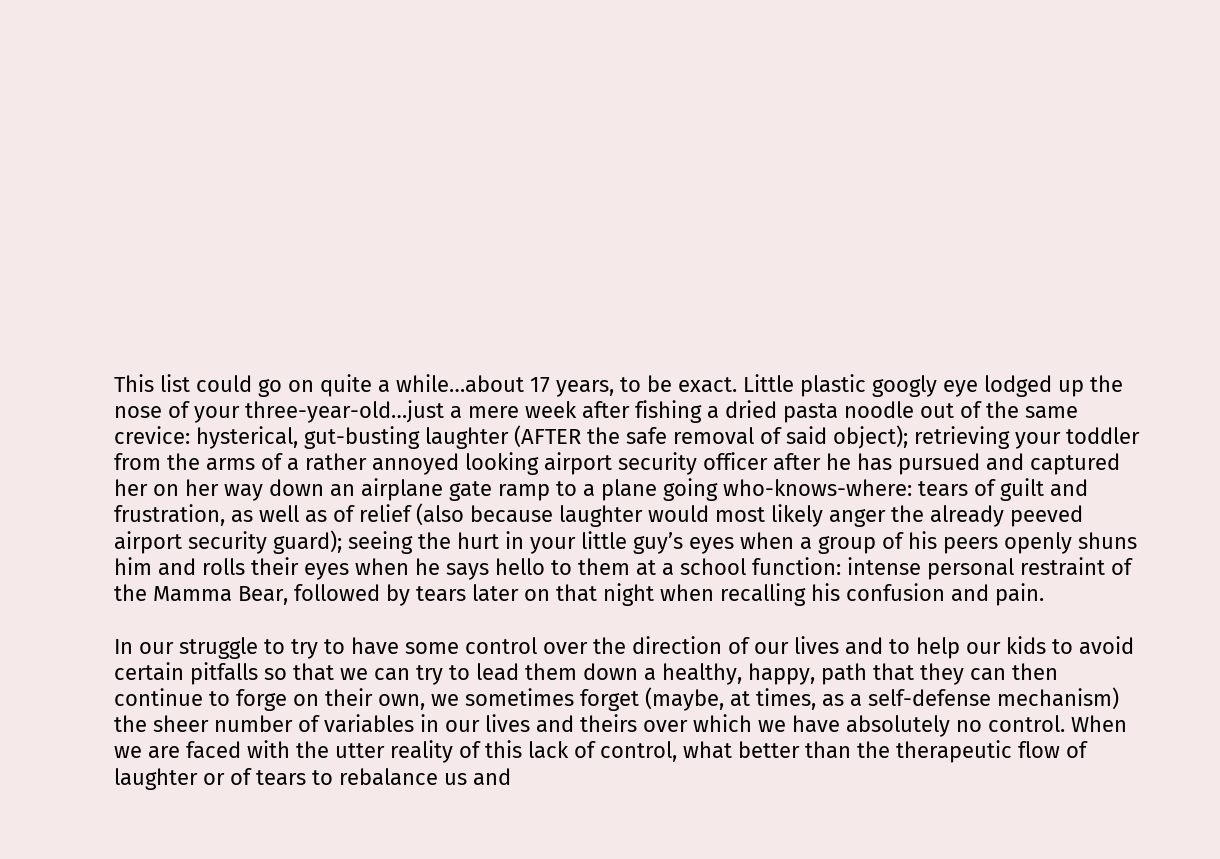This list could go on quite a while…about 17 years, to be exact. Little plastic googly eye lodged up the nose of your three-year-old…just a mere week after fishing a dried pasta noodle out of the same crevice: hysterical, gut-busting laughter (AFTER the safe removal of said object); retrieving your toddler from the arms of a rather annoyed looking airport security officer after he has pursued and captured her on her way down an airplane gate ramp to a plane going who-knows-where: tears of guilt and frustration, as well as of relief (also because laughter would most likely anger the already peeved airport security guard); seeing the hurt in your little guy’s eyes when a group of his peers openly shuns him and rolls their eyes when he says hello to them at a school function: intense personal restraint of the Mamma Bear, followed by tears later on that night when recalling his confusion and pain.

In our struggle to try to have some control over the direction of our lives and to help our kids to avoid certain pitfalls so that we can try to lead them down a healthy, happy, path that they can then continue to forge on their own, we sometimes forget (maybe, at times, as a self-defense mechanism) the sheer number of variables in our lives and theirs over which we have absolutely no control. When we are faced with the utter reality of this lack of control, what better than the therapeutic flow of laughter or of tears to rebalance us and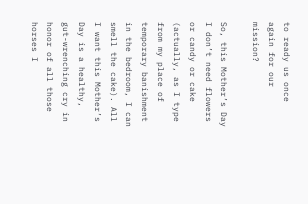to ready us once again for our mission?

So, this Mother’s Day I don’t need flowers or candy or cake (actually, as I type from my place of temporary banishment in the bedroom, I can smell the cake). All I want this Mother’s Day is a healthy, gut-wrenching cry in honor of all those horses I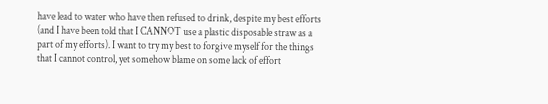have lead to water who have then refused to drink, despite my best efforts (and I have been told that I CANNOT use a plastic disposable straw as a part of my efforts). I want to try my best to forgive myself for the things that I cannot control, yet somehow blame on some lack of effort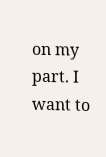on my part. I want to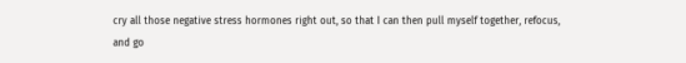cry all those negative stress hormones right out, so that I can then pull myself together, refocus, and go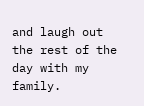and laugh out the rest of the day with my family.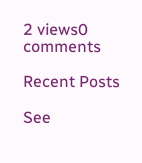2 views0 comments

Recent Posts

See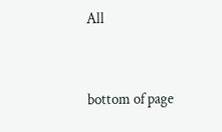All


bottom of page